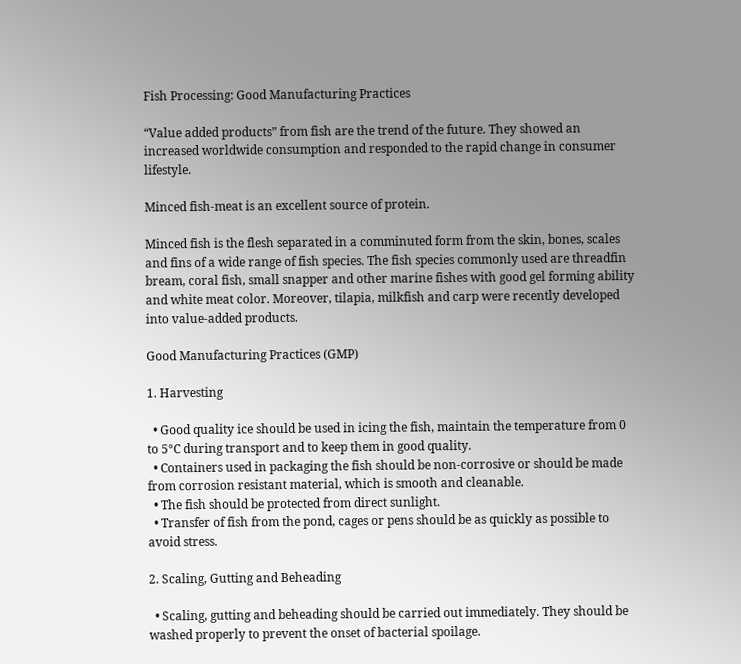Fish Processing: Good Manufacturing Practices

“Value added products” from fish are the trend of the future. They showed an increased worldwide consumption and responded to the rapid change in consumer lifestyle.

Minced fish-meat is an excellent source of protein.

Minced fish is the flesh separated in a comminuted form from the skin, bones, scales and fins of a wide range of fish species. The fish species commonly used are threadfin bream, coral fish, small snapper and other marine fishes with good gel forming ability and white meat color. Moreover, tilapia, milkfish and carp were recently developed into value-added products.

Good Manufacturing Practices (GMP)

1. Harvesting

  • Good quality ice should be used in icing the fish, maintain the temperature from 0 to 5°C during transport and to keep them in good quality.
  • Containers used in packaging the fish should be non-corrosive or should be made from corrosion resistant material, which is smooth and cleanable.
  • The fish should be protected from direct sunlight.
  • Transfer of fish from the pond, cages or pens should be as quickly as possible to avoid stress.

2. Scaling, Gutting and Beheading

  • Scaling, gutting and beheading should be carried out immediately. They should be washed properly to prevent the onset of bacterial spoilage.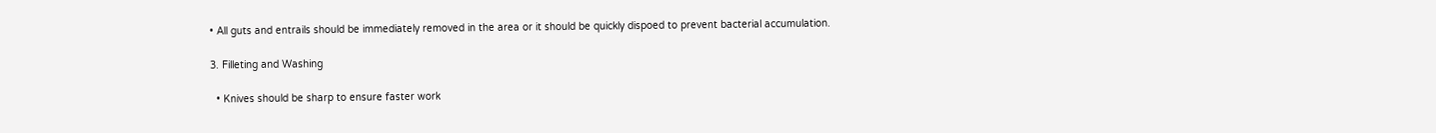• All guts and entrails should be immediately removed in the area or it should be quickly dispoed to prevent bacterial accumulation.

3. Filleting and Washing

  • Knives should be sharp to ensure faster work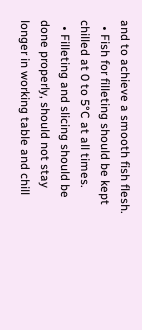and to achieve a smooth fish flesh.
  • Fish for filleting should be kept chilled at 0 to 5°C at all times.
  • Filleting and slicing should be done properly, should not stay longer in working table and chill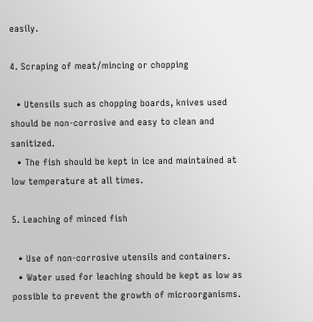easily.

4. Scraping of meat/mincing or chopping

  • Utensils such as chopping boards, knives used should be non-corrosive and easy to clean and sanitized.
  • The fish should be kept in ice and maintained at low temperature at all times.

5. Leaching of minced fish

  • Use of non-corrosive utensils and containers.
  • Water used for leaching should be kept as low as possible to prevent the growth of microorganisms.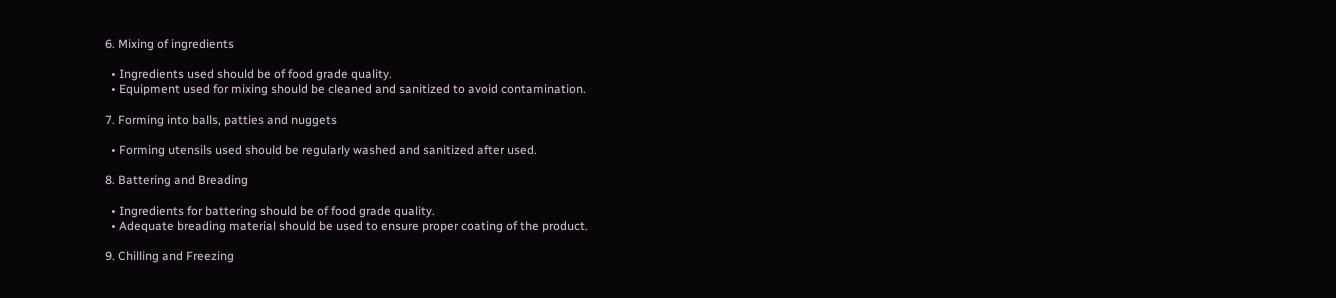6. Mixing of ingredients

  • Ingredients used should be of food grade quality.
  • Equipment used for mixing should be cleaned and sanitized to avoid contamination.

7. Forming into balls, patties and nuggets

  • Forming utensils used should be regularly washed and sanitized after used.

8. Battering and Breading

  • Ingredients for battering should be of food grade quality.
  • Adequate breading material should be used to ensure proper coating of the product.

9. Chilling and Freezing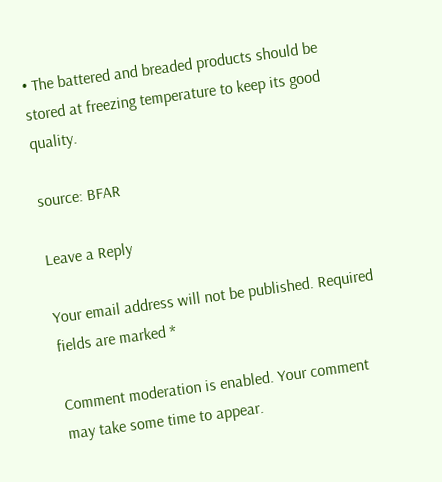• The battered and breaded products should be stored at freezing temperature to keep its good quality.

source: BFAR

Leave a Reply

Your email address will not be published. Required fields are marked *

Comment moderation is enabled. Your comment may take some time to appear.